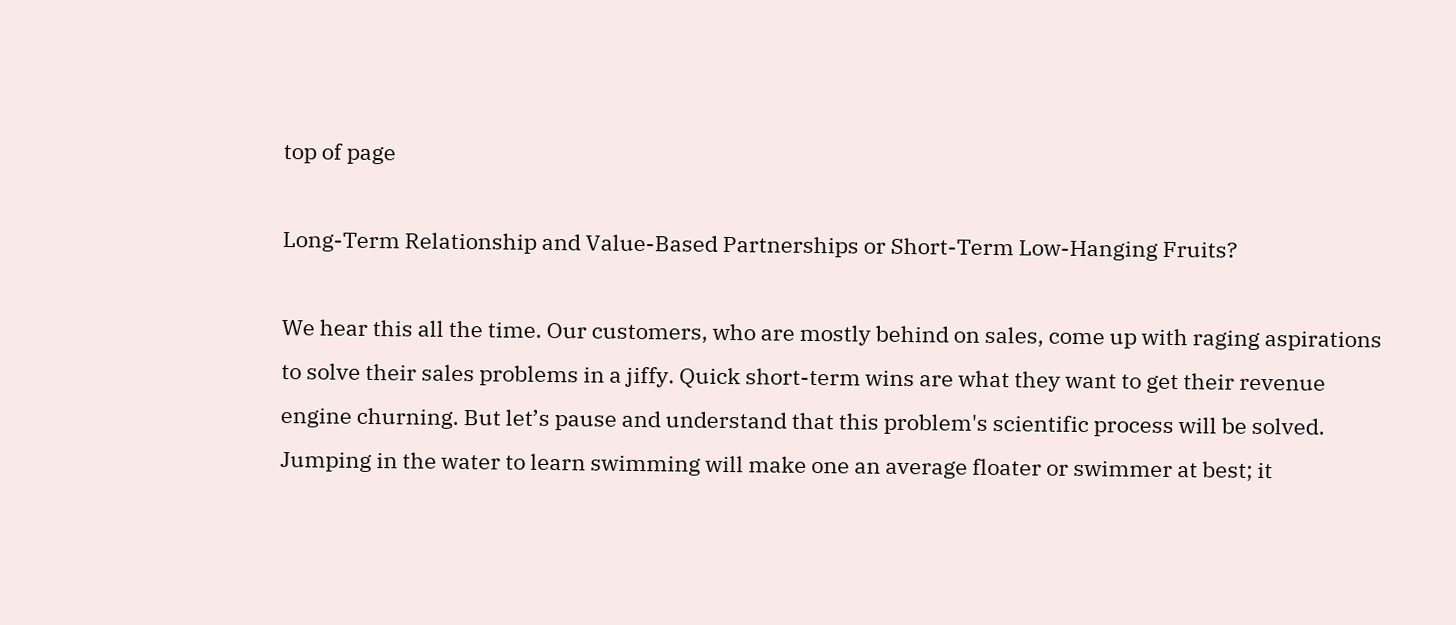top of page

Long-Term Relationship and Value-Based Partnerships or Short-Term Low-Hanging Fruits?

We hear this all the time. Our customers, who are mostly behind on sales, come up with raging aspirations to solve their sales problems in a jiffy. Quick short-term wins are what they want to get their revenue engine churning. But let’s pause and understand that this problem's scientific process will be solved. Jumping in the water to learn swimming will make one an average floater or swimmer at best; it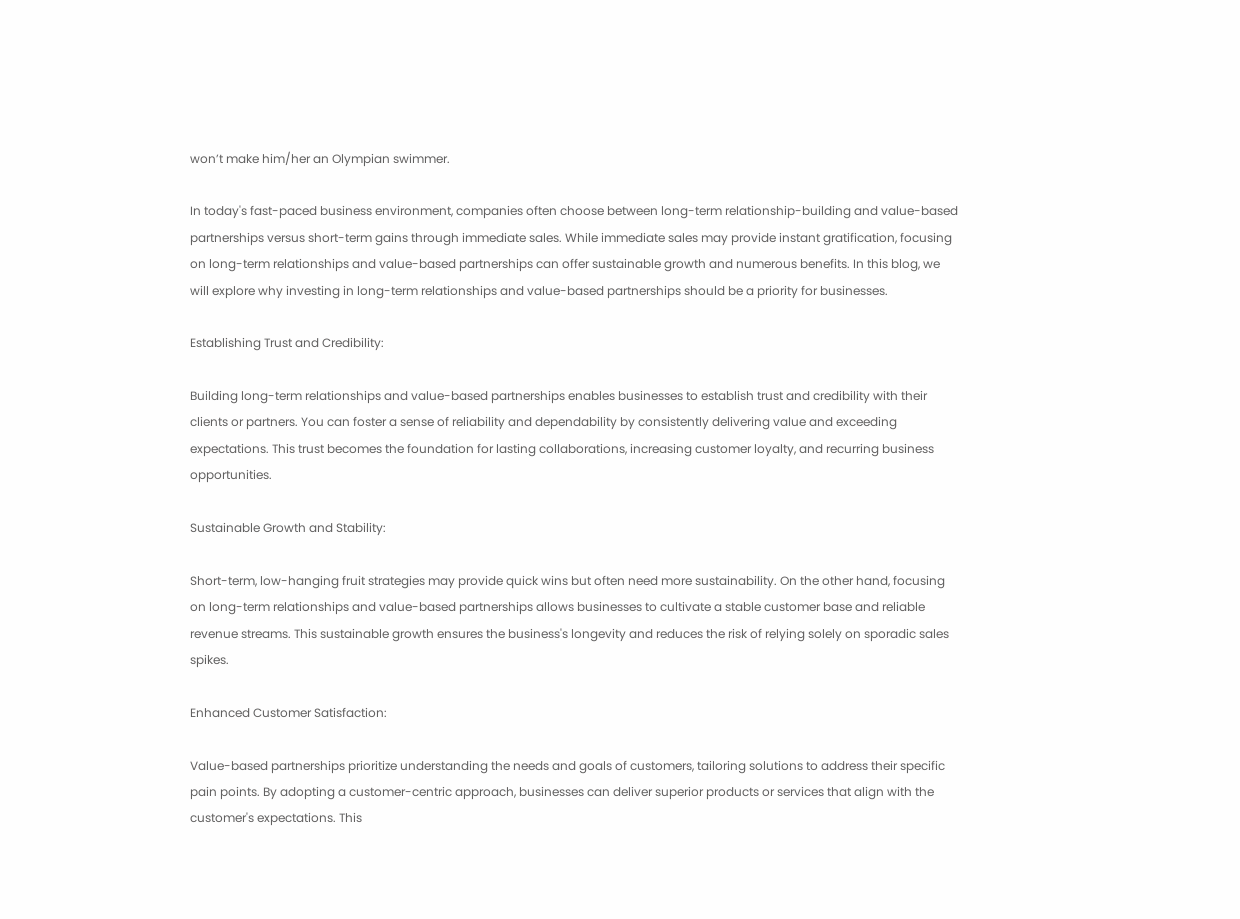won’t make him/her an Olympian swimmer.

In today's fast-paced business environment, companies often choose between long-term relationship-building and value-based partnerships versus short-term gains through immediate sales. While immediate sales may provide instant gratification, focusing on long-term relationships and value-based partnerships can offer sustainable growth and numerous benefits. In this blog, we will explore why investing in long-term relationships and value-based partnerships should be a priority for businesses.

Establishing Trust and Credibility:

Building long-term relationships and value-based partnerships enables businesses to establish trust and credibility with their clients or partners. You can foster a sense of reliability and dependability by consistently delivering value and exceeding expectations. This trust becomes the foundation for lasting collaborations, increasing customer loyalty, and recurring business opportunities.

Sustainable Growth and Stability:

Short-term, low-hanging fruit strategies may provide quick wins but often need more sustainability. On the other hand, focusing on long-term relationships and value-based partnerships allows businesses to cultivate a stable customer base and reliable revenue streams. This sustainable growth ensures the business's longevity and reduces the risk of relying solely on sporadic sales spikes.

Enhanced Customer Satisfaction:

Value-based partnerships prioritize understanding the needs and goals of customers, tailoring solutions to address their specific pain points. By adopting a customer-centric approach, businesses can deliver superior products or services that align with the customer's expectations. This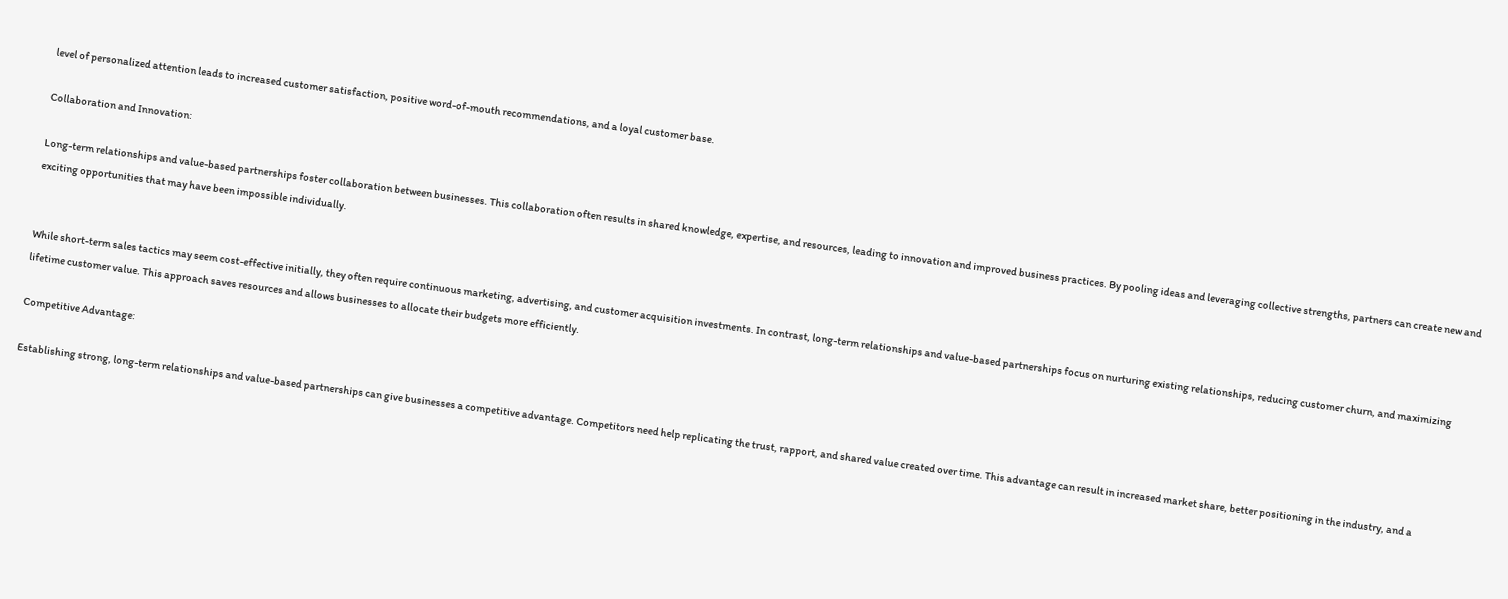level of personalized attention leads to increased customer satisfaction, positive word-of-mouth recommendations, and a loyal customer base.

Collaboration and Innovation:

Long-term relationships and value-based partnerships foster collaboration between businesses. This collaboration often results in shared knowledge, expertise, and resources, leading to innovation and improved business practices. By pooling ideas and leveraging collective strengths, partners can create new and exciting opportunities that may have been impossible individually.


While short-term sales tactics may seem cost-effective initially, they often require continuous marketing, advertising, and customer acquisition investments. In contrast, long-term relationships and value-based partnerships focus on nurturing existing relationships, reducing customer churn, and maximizing lifetime customer value. This approach saves resources and allows businesses to allocate their budgets more efficiently.

Competitive Advantage:

Establishing strong, long-term relationships and value-based partnerships can give businesses a competitive advantage. Competitors need help replicating the trust, rapport, and shared value created over time. This advantage can result in increased market share, better positioning in the industry, and a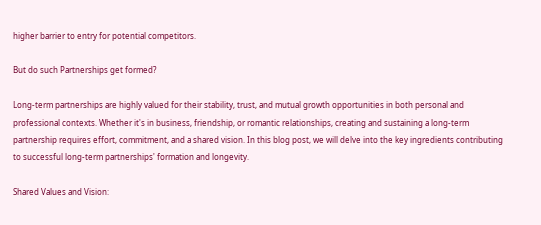higher barrier to entry for potential competitors.

But do such Partnerships get formed?

Long-term partnerships are highly valued for their stability, trust, and mutual growth opportunities in both personal and professional contexts. Whether it's in business, friendship, or romantic relationships, creating and sustaining a long-term partnership requires effort, commitment, and a shared vision. In this blog post, we will delve into the key ingredients contributing to successful long-term partnerships' formation and longevity.

Shared Values and Vision: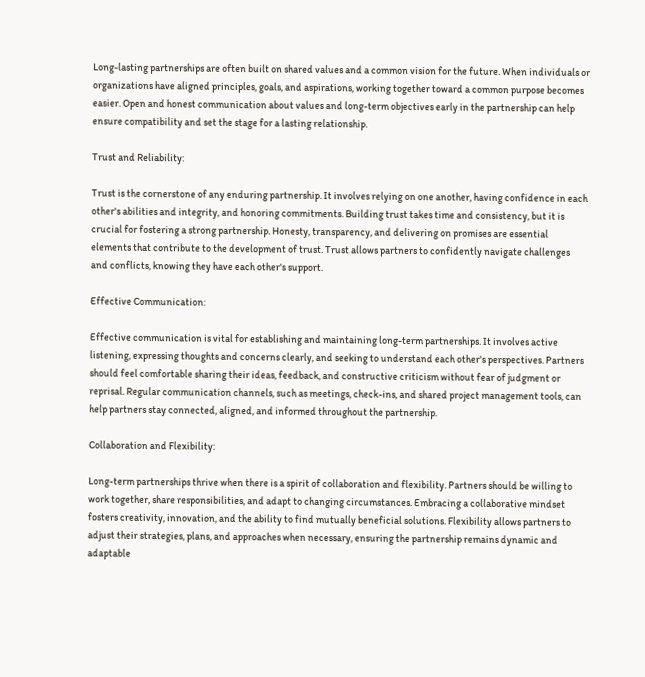Long-lasting partnerships are often built on shared values and a common vision for the future. When individuals or organizations have aligned principles, goals, and aspirations, working together toward a common purpose becomes easier. Open and honest communication about values and long-term objectives early in the partnership can help ensure compatibility and set the stage for a lasting relationship.

Trust and Reliability:

Trust is the cornerstone of any enduring partnership. It involves relying on one another, having confidence in each other's abilities and integrity, and honoring commitments. Building trust takes time and consistency, but it is crucial for fostering a strong partnership. Honesty, transparency, and delivering on promises are essential elements that contribute to the development of trust. Trust allows partners to confidently navigate challenges and conflicts, knowing they have each other's support.

Effective Communication:

Effective communication is vital for establishing and maintaining long-term partnerships. It involves active listening, expressing thoughts and concerns clearly, and seeking to understand each other's perspectives. Partners should feel comfortable sharing their ideas, feedback, and constructive criticism without fear of judgment or reprisal. Regular communication channels, such as meetings, check-ins, and shared project management tools, can help partners stay connected, aligned, and informed throughout the partnership.

Collaboration and Flexibility:

Long-term partnerships thrive when there is a spirit of collaboration and flexibility. Partners should be willing to work together, share responsibilities, and adapt to changing circumstances. Embracing a collaborative mindset fosters creativity, innovation, and the ability to find mutually beneficial solutions. Flexibility allows partners to adjust their strategies, plans, and approaches when necessary, ensuring the partnership remains dynamic and adaptable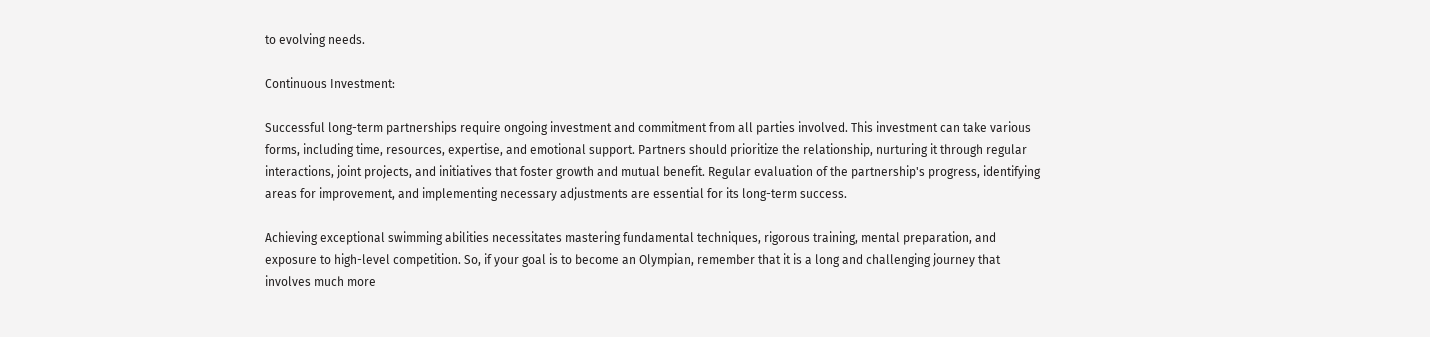to evolving needs.

Continuous Investment:

Successful long-term partnerships require ongoing investment and commitment from all parties involved. This investment can take various forms, including time, resources, expertise, and emotional support. Partners should prioritize the relationship, nurturing it through regular interactions, joint projects, and initiatives that foster growth and mutual benefit. Regular evaluation of the partnership's progress, identifying areas for improvement, and implementing necessary adjustments are essential for its long-term success.

Achieving exceptional swimming abilities necessitates mastering fundamental techniques, rigorous training, mental preparation, and exposure to high-level competition. So, if your goal is to become an Olympian, remember that it is a long and challenging journey that involves much more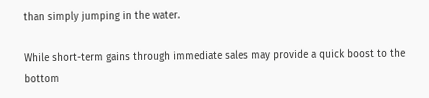than simply jumping in the water.

While short-term gains through immediate sales may provide a quick boost to the bottom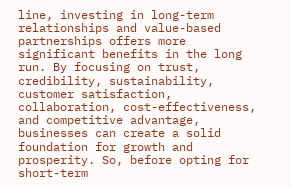line, investing in long-term relationships and value-based partnerships offers more significant benefits in the long run. By focusing on trust, credibility, sustainability, customer satisfaction, collaboration, cost-effectiveness, and competitive advantage, businesses can create a solid foundation for growth and prosperity. So, before opting for short-term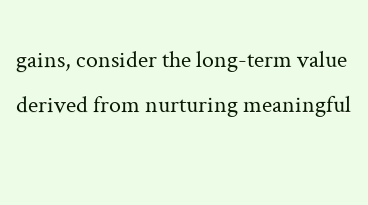gains, consider the long-term value derived from nurturing meaningful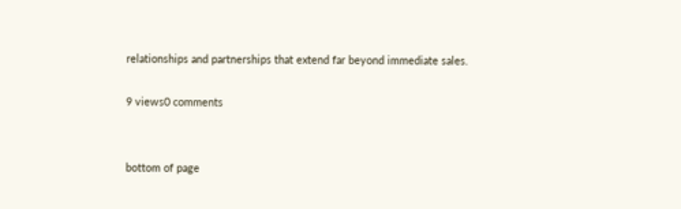relationships and partnerships that extend far beyond immediate sales.

9 views0 comments


bottom of page